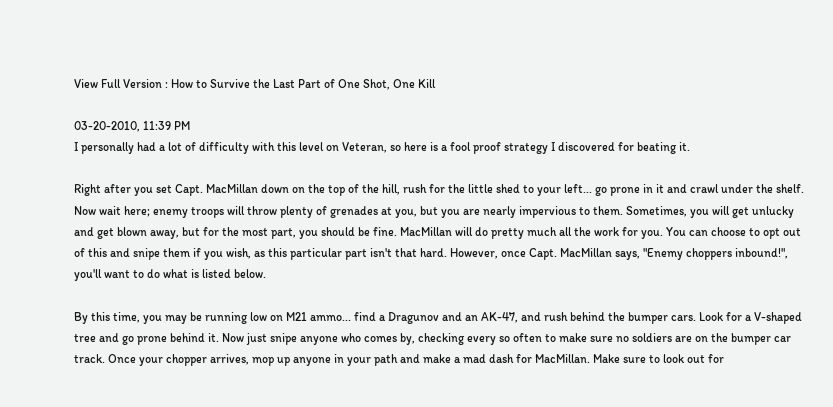View Full Version : How to Survive the Last Part of One Shot, One Kill

03-20-2010, 11:39 PM
I personally had a lot of difficulty with this level on Veteran, so here is a fool proof strategy I discovered for beating it.

Right after you set Capt. MacMillan down on the top of the hill, rush for the little shed to your left... go prone in it and crawl under the shelf. Now wait here; enemy troops will throw plenty of grenades at you, but you are nearly impervious to them. Sometimes, you will get unlucky and get blown away, but for the most part, you should be fine. MacMillan will do pretty much all the work for you. You can choose to opt out of this and snipe them if you wish, as this particular part isn't that hard. However, once Capt. MacMillan says, "Enemy choppers inbound!", you'll want to do what is listed below.

By this time, you may be running low on M21 ammo... find a Dragunov and an AK-47, and rush behind the bumper cars. Look for a V-shaped tree and go prone behind it. Now just snipe anyone who comes by, checking every so often to make sure no soldiers are on the bumper car track. Once your chopper arrives, mop up anyone in your path and make a mad dash for MacMillan. Make sure to look out for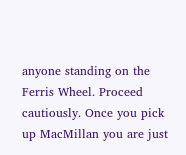anyone standing on the Ferris Wheel. Proceed cautiously. Once you pick up MacMillan you are just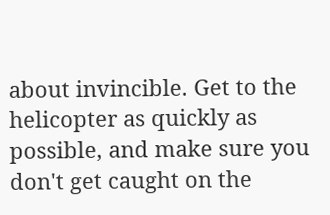about invincible. Get to the helicopter as quickly as possible, and make sure you don't get caught on the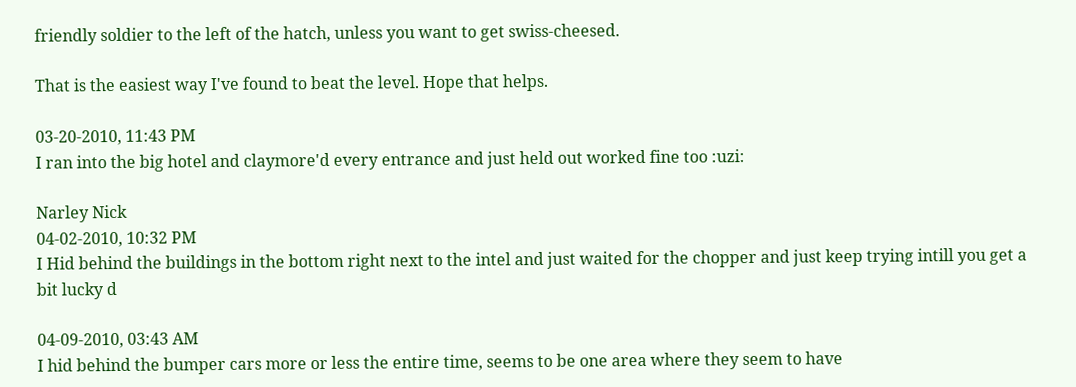friendly soldier to the left of the hatch, unless you want to get swiss-cheesed.

That is the easiest way I've found to beat the level. Hope that helps.

03-20-2010, 11:43 PM
I ran into the big hotel and claymore'd every entrance and just held out worked fine too :uzi:

Narley Nick
04-02-2010, 10:32 PM
I Hid behind the buildings in the bottom right next to the intel and just waited for the chopper and just keep trying intill you get a bit lucky d

04-09-2010, 03:43 AM
I hid behind the bumper cars more or less the entire time, seems to be one area where they seem to have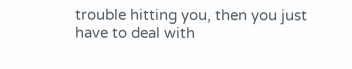trouble hitting you, then you just have to deal with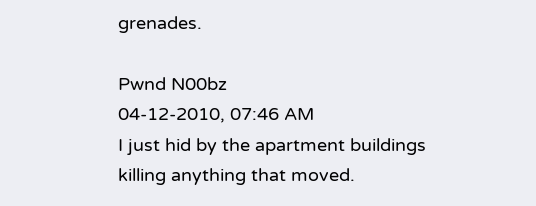grenades.

Pwnd N00bz
04-12-2010, 07:46 AM
I just hid by the apartment buildings killing anything that moved.